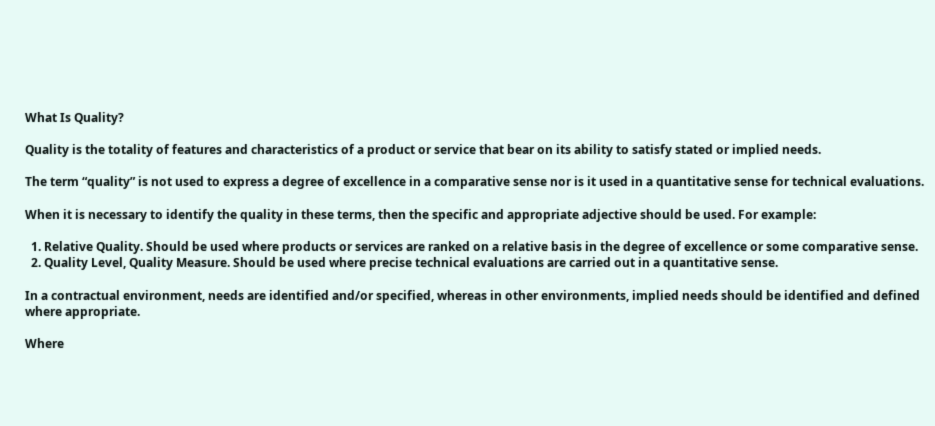What Is Quality?

Quality is the totality of features and characteristics of a product or service that bear on its ability to satisfy stated or implied needs.

The term “quality” is not used to express a degree of excellence in a comparative sense nor is it used in a quantitative sense for technical evaluations.

When it is necessary to identify the quality in these terms, then the specific and appropriate adjective should be used. For example:

  1. Relative Quality. Should be used where products or services are ranked on a relative basis in the degree of excellence or some comparative sense.
  2. Quality Level, Quality Measure. Should be used where precise technical evaluations are carried out in a quantitative sense.

In a contractual environment, needs are identified and/or specified, whereas in other environments, implied needs should be identified and defined where appropriate.

Where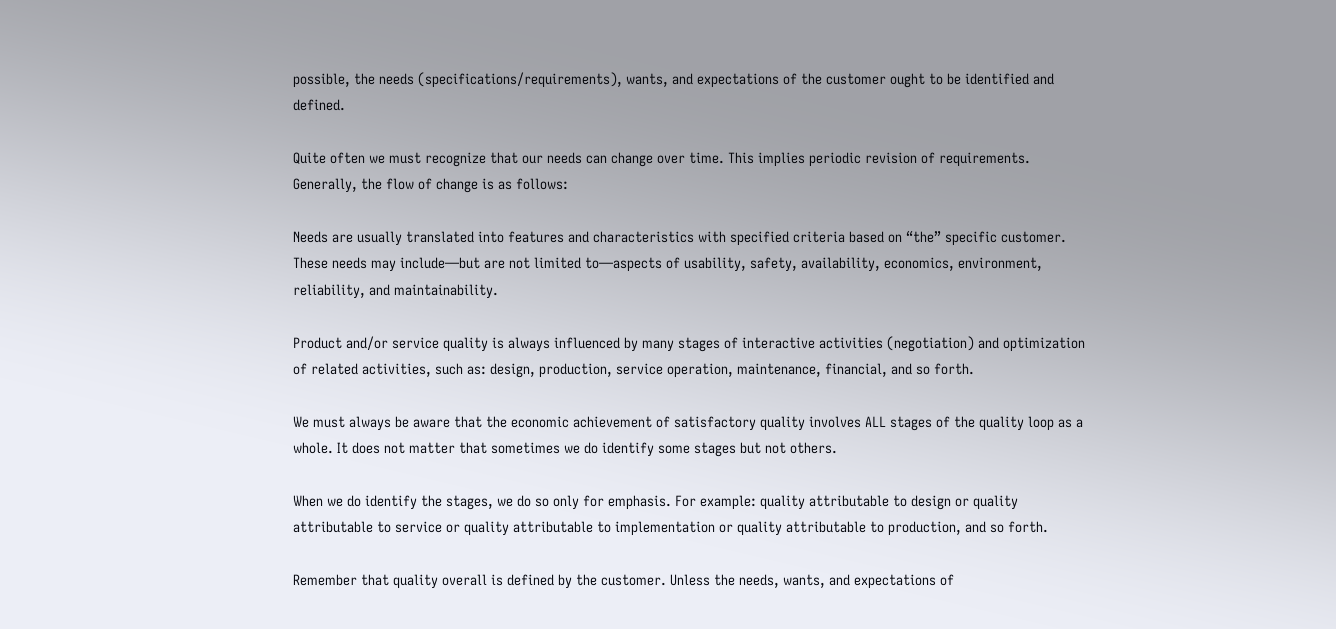possible, the needs (specifications/requirements), wants, and expectations of the customer ought to be identified and defined.

Quite often we must recognize that our needs can change over time. This implies periodic revision of requirements. Generally, the flow of change is as follows:

Needs are usually translated into features and characteristics with specified criteria based on “the” specific customer. These needs may include—but are not limited to—aspects of usability, safety, availability, economics, environment, reliability, and maintainability.

Product and/or service quality is always influenced by many stages of interactive activities (negotiation) and optimization of related activities, such as: design, production, service operation, maintenance, financial, and so forth.

We must always be aware that the economic achievement of satisfactory quality involves ALL stages of the quality loop as a whole. It does not matter that sometimes we do identify some stages but not others.

When we do identify the stages, we do so only for emphasis. For example: quality attributable to design or quality attributable to service or quality attributable to implementation or quality attributable to production, and so forth.

Remember that quality overall is defined by the customer. Unless the needs, wants, and expectations of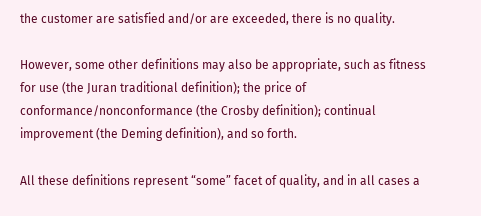the customer are satisfied and/or are exceeded, there is no quality.

However, some other definitions may also be appropriate, such as fitness for use (the Juran traditional definition); the price of conformance/nonconformance (the Crosby definition); continual improvement (the Deming definition), and so forth.

All these definitions represent “some” facet of quality, and in all cases a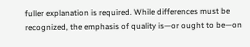fuller explanation is required. While differences must be recognized, the emphasis of quality is—or ought to be—on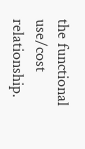the functional use/cost relationship.